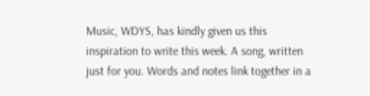Music, WDYS, has kindly given us this inspiration to write this week. A song, written just for you. Words and notes link together in a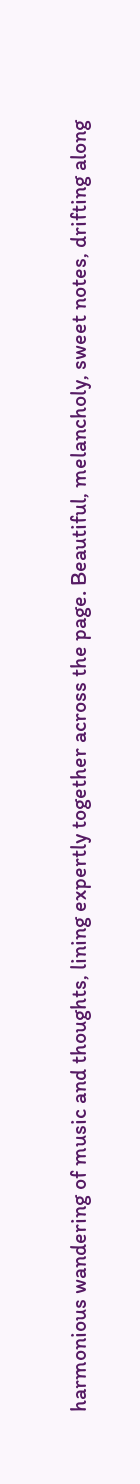harmonious wandering of music and thoughts, lining expertly together across the page. Beautiful, melancholy, sweet notes, drifting along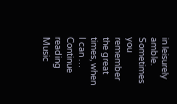in leisurely amble. Sometimes you remember the great times, when I can … Continue reading Music